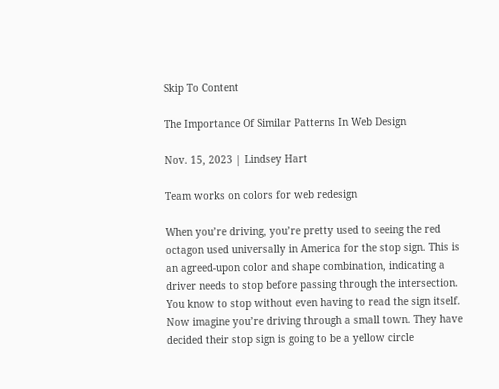Skip To Content

The Importance Of Similar Patterns In Web Design

Nov. 15, 2023 | Lindsey Hart

Team works on colors for web redesign

When you’re driving, you’re pretty used to seeing the red octagon used universally in America for the stop sign. This is an agreed-upon color and shape combination, indicating a driver needs to stop before passing through the intersection. You know to stop without even having to read the sign itself. Now imagine you’re driving through a small town. They have decided their stop sign is going to be a yellow circle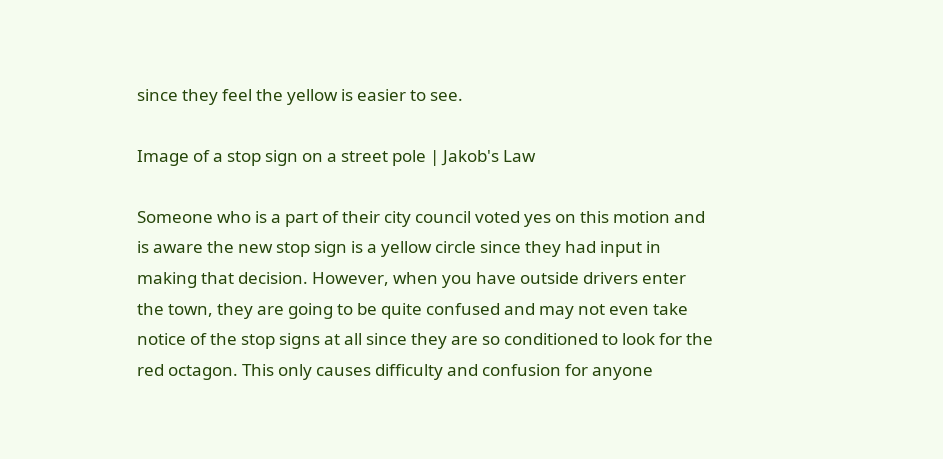since they feel the yellow is easier to see.

Image of a stop sign on a street pole | Jakob's Law

Someone who is a part of their city council voted yes on this motion and is aware the new stop sign is a yellow circle since they had input in making that decision. However, when you have outside drivers enter the town, they are going to be quite confused and may not even take notice of the stop signs at all since they are so conditioned to look for the red octagon. This only causes difficulty and confusion for anyone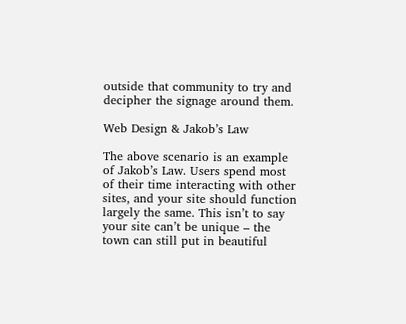outside that community to try and decipher the signage around them.

Web Design & Jakob’s Law

The above scenario is an example of Jakob’s Law. Users spend most of their time interacting with other sites, and your site should function largely the same. This isn’t to say your site can’t be unique – the town can still put in beautiful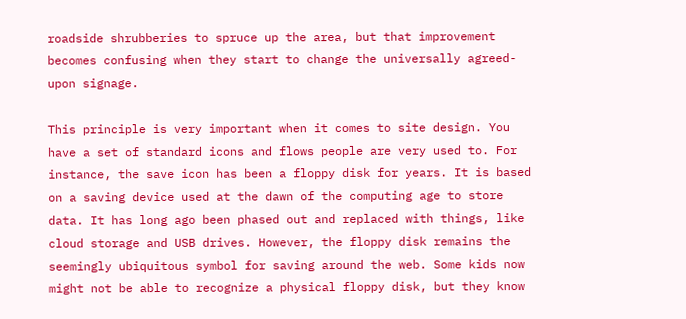roadside shrubberies to spruce up the area, but that improvement becomes confusing when they start to change the universally agreed-upon signage.

This principle is very important when it comes to site design. You have a set of standard icons and flows people are very used to. For instance, the save icon has been a floppy disk for years. It is based on a saving device used at the dawn of the computing age to store data. It has long ago been phased out and replaced with things, like cloud storage and USB drives. However, the floppy disk remains the seemingly ubiquitous symbol for saving around the web. Some kids now might not be able to recognize a physical floppy disk, but they know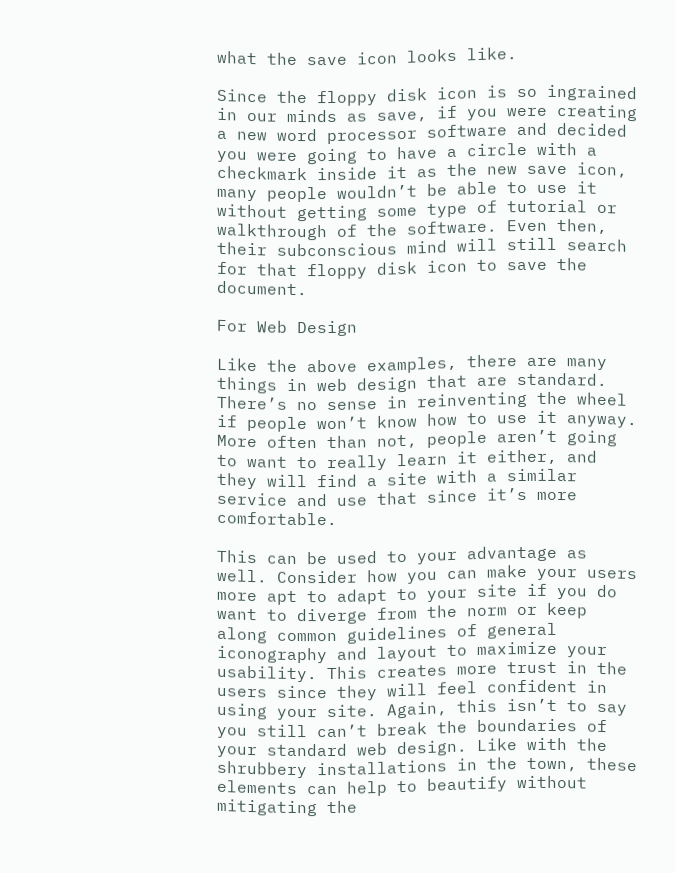what the save icon looks like.

Since the floppy disk icon is so ingrained in our minds as save, if you were creating a new word processor software and decided you were going to have a circle with a checkmark inside it as the new save icon, many people wouldn’t be able to use it without getting some type of tutorial or walkthrough of the software. Even then, their subconscious mind will still search for that floppy disk icon to save the document.

For Web Design

Like the above examples, there are many things in web design that are standard. There’s no sense in reinventing the wheel if people won’t know how to use it anyway. More often than not, people aren’t going to want to really learn it either, and they will find a site with a similar service and use that since it’s more comfortable.

This can be used to your advantage as well. Consider how you can make your users more apt to adapt to your site if you do want to diverge from the norm or keep along common guidelines of general iconography and layout to maximize your usability. This creates more trust in the users since they will feel confident in using your site. Again, this isn’t to say you still can’t break the boundaries of your standard web design. Like with the shrubbery installations in the town, these elements can help to beautify without mitigating the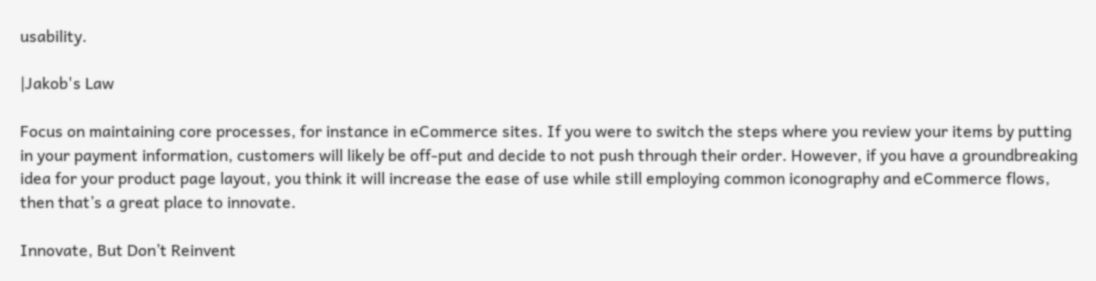usability.

|Jakob's Law

Focus on maintaining core processes, for instance in eCommerce sites. If you were to switch the steps where you review your items by putting in your payment information, customers will likely be off-put and decide to not push through their order. However, if you have a groundbreaking idea for your product page layout, you think it will increase the ease of use while still employing common iconography and eCommerce flows, then that’s a great place to innovate.

Innovate, But Don’t Reinvent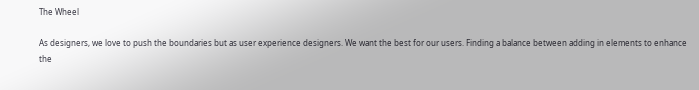The Wheel

As designers, we love to push the boundaries but as user experience designers. We want the best for our users. Finding a balance between adding in elements to enhance the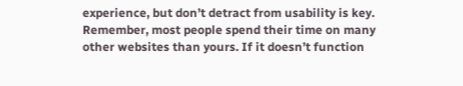experience, but don’t detract from usability is key. Remember, most people spend their time on many other websites than yours. If it doesn’t function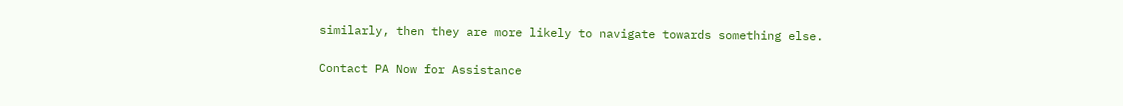similarly, then they are more likely to navigate towards something else.

Contact PA Now for Assistance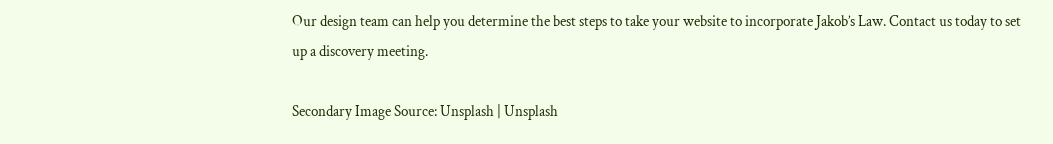Our design team can help you determine the best steps to take your website to incorporate Jakob’s Law. Contact us today to set up a discovery meeting.

Secondary Image Source: Unsplash | Unsplash